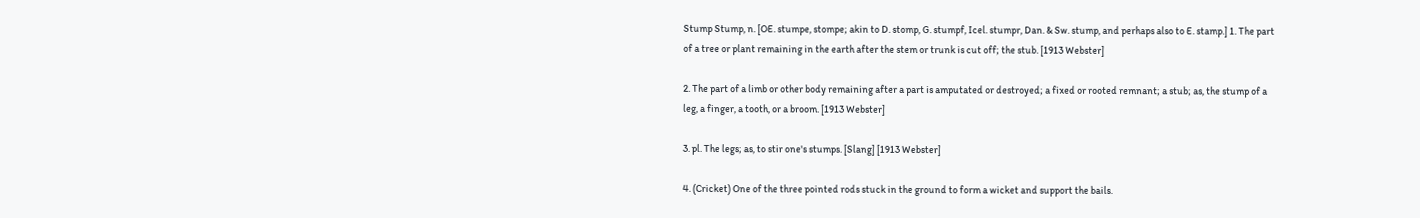Stump Stump, n. [OE. stumpe, stompe; akin to D. stomp, G. stumpf, Icel. stumpr, Dan. & Sw. stump, and perhaps also to E. stamp.] 1. The part of a tree or plant remaining in the earth after the stem or trunk is cut off; the stub. [1913 Webster]

2. The part of a limb or other body remaining after a part is amputated or destroyed; a fixed or rooted remnant; a stub; as, the stump of a leg, a finger, a tooth, or a broom. [1913 Webster]

3. pl. The legs; as, to stir one's stumps. [Slang] [1913 Webster]

4. (Cricket) One of the three pointed rods stuck in the ground to form a wicket and support the bails.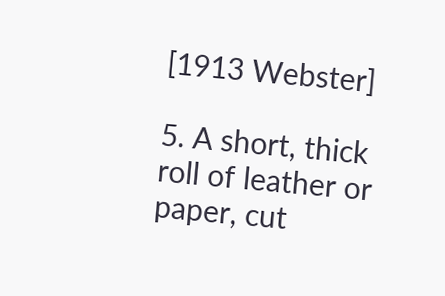[1913 Webster]

5. A short, thick roll of leather or paper, cut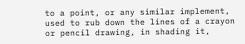to a point, or any similar implement, used to rub down the lines of a crayon or pencil drawing, in shading it,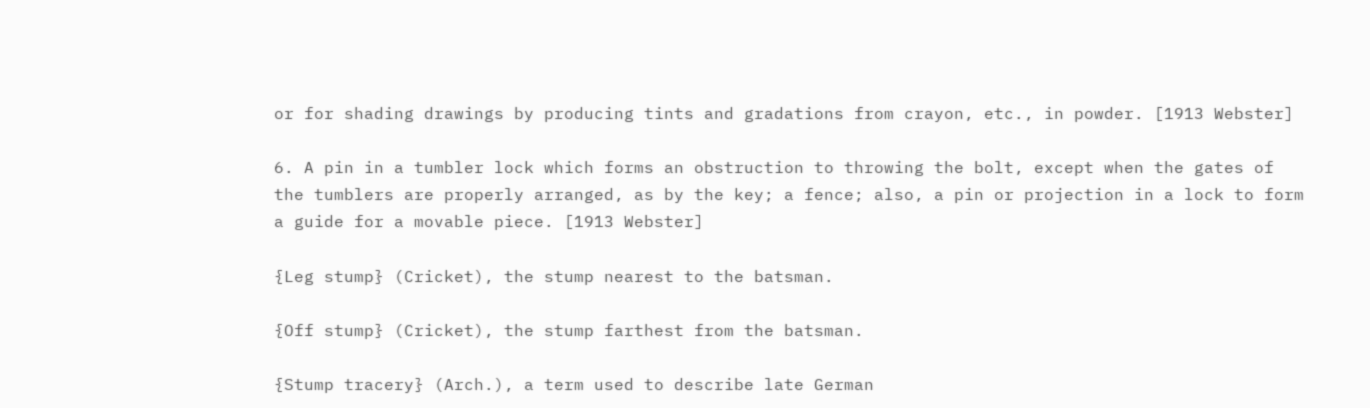or for shading drawings by producing tints and gradations from crayon, etc., in powder. [1913 Webster]

6. A pin in a tumbler lock which forms an obstruction to throwing the bolt, except when the gates of the tumblers are properly arranged, as by the key; a fence; also, a pin or projection in a lock to form a guide for a movable piece. [1913 Webster]

{Leg stump} (Cricket), the stump nearest to the batsman.

{Off stump} (Cricket), the stump farthest from the batsman.

{Stump tracery} (Arch.), a term used to describe late German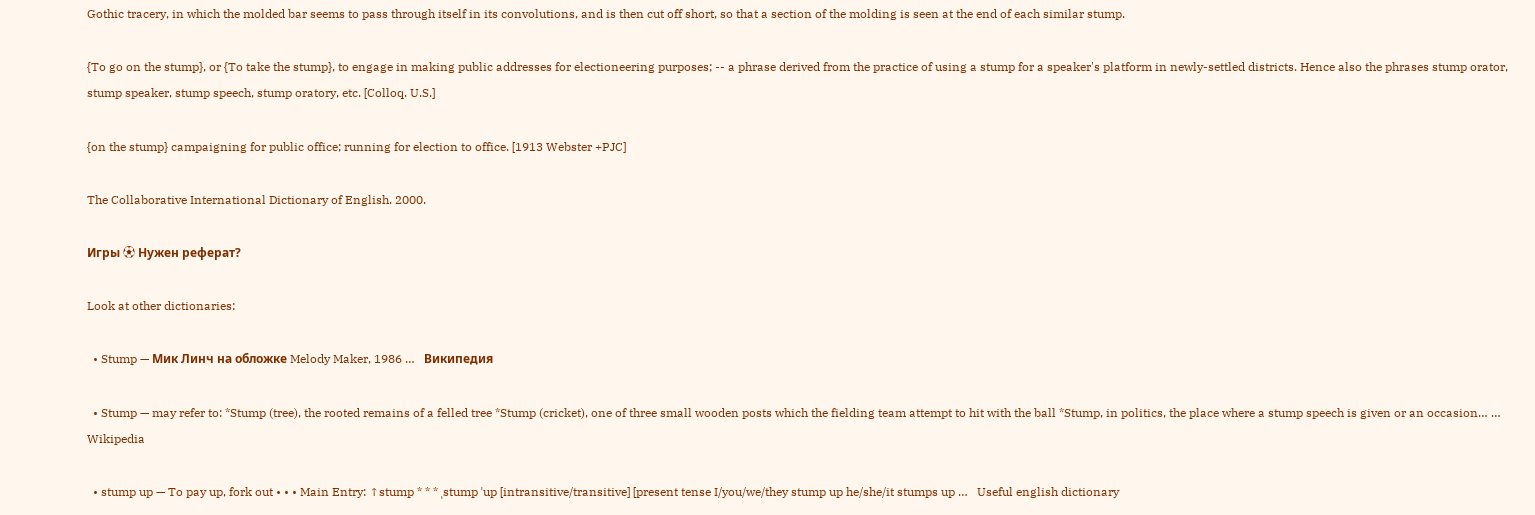Gothic tracery, in which the molded bar seems to pass through itself in its convolutions, and is then cut off short, so that a section of the molding is seen at the end of each similar stump.

{To go on the stump}, or {To take the stump}, to engage in making public addresses for electioneering purposes; -- a phrase derived from the practice of using a stump for a speaker's platform in newly-settled districts. Hence also the phrases stump orator, stump speaker, stump speech, stump oratory, etc. [Colloq. U.S.]

{on the stump} campaigning for public office; running for election to office. [1913 Webster +PJC]

The Collaborative International Dictionary of English. 2000.

Игры ⚽ Нужен реферат?

Look at other dictionaries:

  • Stump — Мик Линч на обложке Melody Maker, 1986 …   Википедия

  • Stump — may refer to: *Stump (tree), the rooted remains of a felled tree *Stump (cricket), one of three small wooden posts which the fielding team attempt to hit with the ball *Stump, in politics, the place where a stump speech is given or an occasion… …   Wikipedia

  • stump up — To pay up, fork out • • • Main Entry: ↑stump * * * ˌstump ˈup [intransitive/transitive] [present tense I/you/we/they stump up he/she/it stumps up …   Useful english dictionary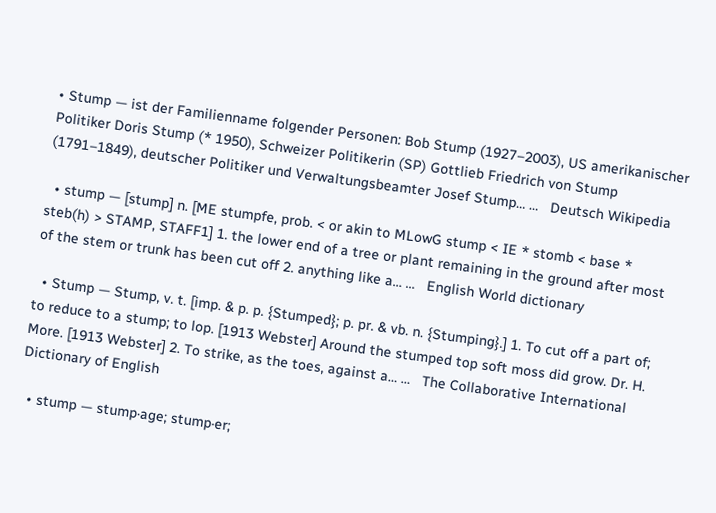• Stump — ist der Familienname folgender Personen: Bob Stump (1927–2003), US amerikanischer Politiker Doris Stump (* 1950), Schweizer Politikerin (SP) Gottlieb Friedrich von Stump (1791–1849), deutscher Politiker und Verwaltungsbeamter Josef Stump… …   Deutsch Wikipedia

  • stump — [stump] n. [ME stumpfe, prob. < or akin to MLowG stump < IE * stomb < base * steb(h) > STAMP, STAFF1] 1. the lower end of a tree or plant remaining in the ground after most of the stem or trunk has been cut off 2. anything like a… …   English World dictionary

  • Stump — Stump, v. t. [imp. & p. p. {Stumped}; p. pr. & vb. n. {Stumping}.] 1. To cut off a part of; to reduce to a stump; to lop. [1913 Webster] Around the stumped top soft moss did grow. Dr. H. More. [1913 Webster] 2. To strike, as the toes, against a… …   The Collaborative International Dictionary of English

  • stump — stump·age; stump·er;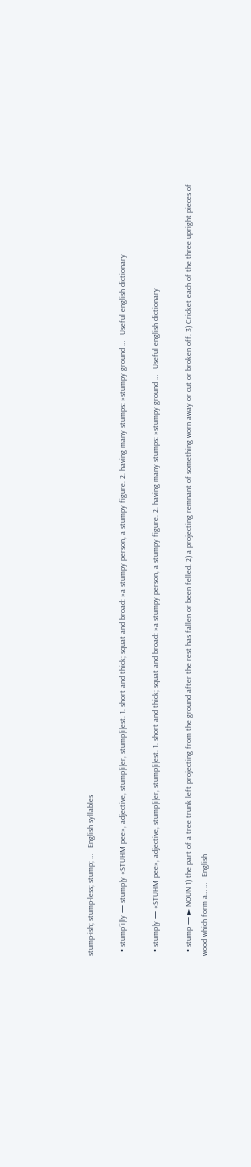stump·ish; stump·less; stump; …   English syllables

  • stump´i|ly — stump|y «STUHM pee», adjective, stump|i|er, stump|i|est. 1. short and thick; squat and broad: »a stumpy person, a stumpy figure. 2. having many stumps: »stumpy ground …   Useful english dictionary

  • stump|y — «STUHM pee», adjective, stump|i|er, stump|i|est. 1. short and thick; squat and broad: »a stumpy person, a stumpy figure. 2. having many stumps: »stumpy ground …   Useful english dictionary

  • stump — ► NOUN 1) the part of a tree trunk left projecting from the ground after the rest has fallen or been felled. 2) a projecting remnant of something worn away or cut or broken off. 3) Cricket each of the three upright pieces of wood which form a… …   English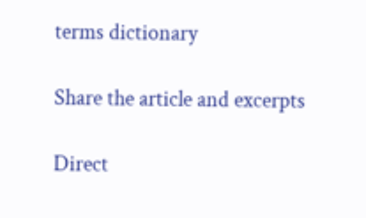terms dictionary

Share the article and excerpts

Direct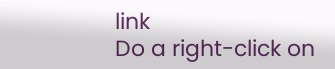link
Do a right-click on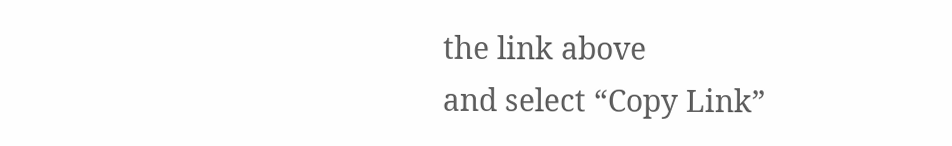the link above
and select “Copy Link”